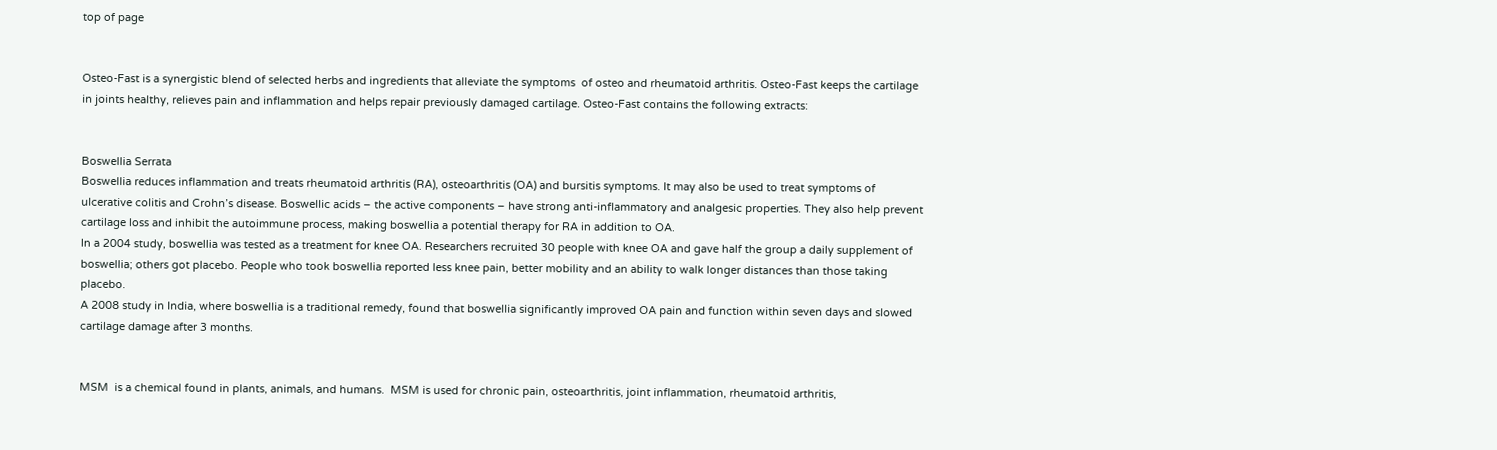top of page


Osteo-Fast is a synergistic blend of selected herbs and ingredients that alleviate the symptoms  of osteo and rheumatoid arthritis. Osteo-Fast keeps the cartilage in joints healthy, relieves pain and inflammation and helps repair previously damaged cartilage. Osteo-Fast contains the following extracts:


Boswellia Serrata
Boswellia reduces inflammation and treats rheumatoid arthritis (RA), osteoarthritis (OA) and bursitis symptoms. It may also be used to treat symptoms of ulcerative colitis and Crohn’s disease. Boswellic acids – the active components – have strong anti-inflammatory and analgesic properties. They also help prevent cartilage loss and inhibit the autoimmune process, making boswellia a potential therapy for RA in addition to OA.
In a 2004 study, boswellia was tested as a treatment for knee OA. Researchers recruited 30 people with knee OA and gave half the group a daily supplement of boswellia; others got placebo. People who took boswellia reported less knee pain, better mobility and an ability to walk longer distances than those taking placebo.
A 2008 study in India, where boswellia is a traditional remedy, found that boswellia significantly improved OA pain and function within seven days and slowed cartilage damage after 3 months.


MSM  is a chemical found in plants, animals, and humans.  MSM is used for chronic pain, osteoarthritis, joint inflammation, rheumatoid arthritis,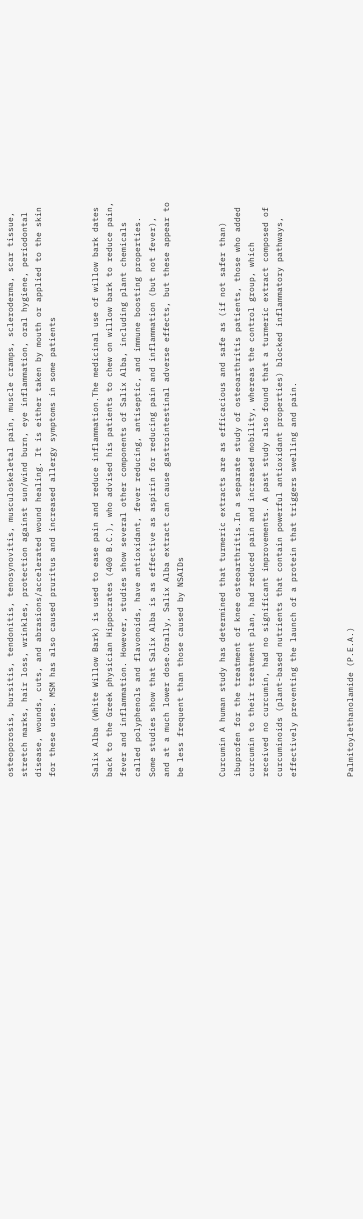osteoporosis, bursitis, tendonitis, tenosynovitis, musculoskeletal pain, muscle cramps, scleroderma, scar tissue, stretch marks, hair loss, wrinkles, protection against sun/wind burn, eye inflammation, oral hygiene, periodontal disease, wounds, cuts, and abrasions/accelerated wound healing. It is either taken by mouth or applied to the skin for these uses. MSM has also caused pruritus and increased allergy symptoms in some patients


Salix Alba (White Willow Bark) is used to ease pain and reduce inflammation.The medicinal use of willow bark dates back to the Greek physician Hippocrates (400 B.C.), who advised his patients to chew on willow bark to reduce pain, fever and inflammation. However, studies show several other components of Salix Alba, including plant chemicals called polyphenols and flavonoids, have antioxidant, fever reducing, antiseptic, and immune boosting properties. Some studies show that Salix Alba is as effective as aspirin for reducing pain and inflammation (but not fever), and at a much lower dose.Orally, Salix Alba extract can cause gastrointestinal adverse effects, but these appear to be less frequent than those caused by NSAIDs


Curcumin A human study has determined that turmeric extracts are as efficacious and safe as (if not safer than) ibuprofen for the treatment of knee osteoarthritis.In a separate study of osteoarthritis patients, those who added curcumin to their treatment plan, had reduced pain and increased mobility, whereas the control group, which received no curcumin, had no significant improvements. A past study also found that a turmeric extract composed of curcuminoids (plant-based nutrients that contain powerful antioxidant properties) blocked inflammatory pathways, effectively preventing the launch of a protein that triggers swelling and pain.



Palmitoylethanolamide (P.E.A.)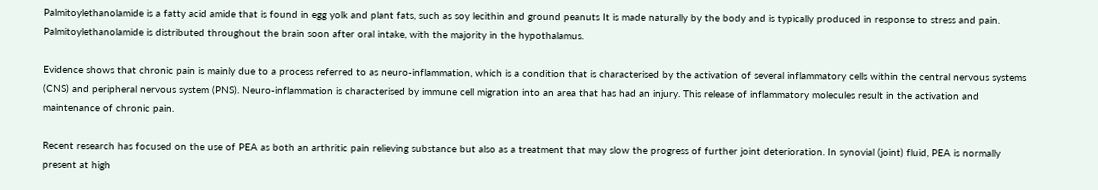Palmitoylethanolamide is a fatty acid amide that is found in egg yolk and plant fats, such as soy lecithin and ground peanuts It is made naturally by the body and is typically produced in response to stress and pain. Palmitoylethanolamide is distributed throughout the brain soon after oral intake, with the majority in the hypothalamus.

Evidence shows that chronic pain is mainly due to a process referred to as neuro-inflammation, which is a condition that is characterised by the activation of several inflammatory cells within the central nervous systems (CNS) and peripheral nervous system (PNS). Neuro-inflammation is characterised by immune cell migration into an area that has had an injury. This release of inflammatory molecules result in the activation and maintenance of chronic pain.

Recent research has focused on the use of PEA as both an arthritic pain relieving substance but also as a treatment that may slow the progress of further joint deterioration. In synovial (joint) fluid, PEA is normally present at high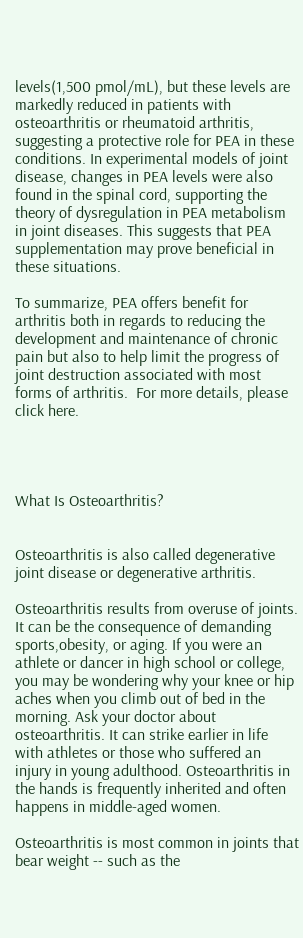levels(1,500 pmol/mL), but these levels are markedly reduced in patients with osteoarthritis or rheumatoid arthritis, suggesting a protective role for PEA in these conditions. In experimental models of joint disease, changes in PEA levels were also found in the spinal cord, supporting the theory of dysregulation in PEA metabolism in joint diseases. This suggests that PEA supplementation may prove beneficial in these situations.

To summarize, PEA offers benefit for arthritis both in regards to reducing the development and maintenance of chronic pain but also to help limit the progress of joint destruction associated with most forms of arthritis.  For more details, please click here.




What Is Osteoarthritis?


Osteoarthritis is also called degenerative joint disease or degenerative arthritis.

Osteoarthritis results from overuse of joints. It can be the consequence of demanding sports,obesity, or aging. If you were an athlete or dancer in high school or college, you may be wondering why your knee or hip aches when you climb out of bed in the morning. Ask your doctor about osteoarthritis. It can strike earlier in life with athletes or those who suffered an injury in young adulthood. Osteoarthritis in the hands is frequently inherited and often happens in middle-aged women.

Osteoarthritis is most common in joints that bear weight -- such as the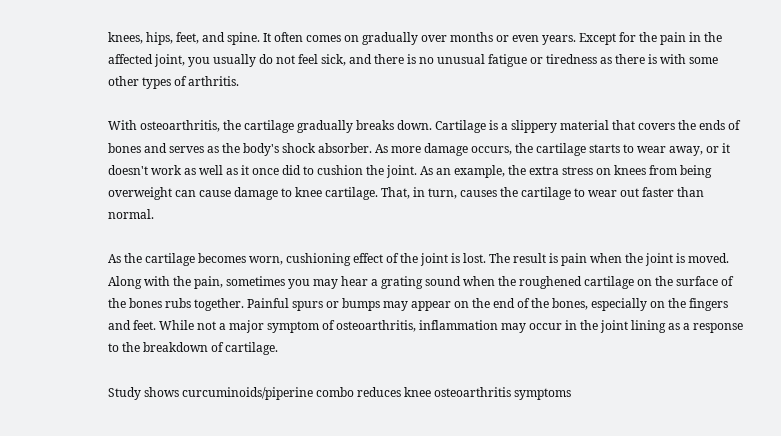knees, hips, feet, and spine. It often comes on gradually over months or even years. Except for the pain in the affected joint, you usually do not feel sick, and there is no unusual fatigue or tiredness as there is with some other types of arthritis.

With osteoarthritis, the cartilage gradually breaks down. Cartilage is a slippery material that covers the ends of bones and serves as the body's shock absorber. As more damage occurs, the cartilage starts to wear away, or it doesn't work as well as it once did to cushion the joint. As an example, the extra stress on knees from being overweight can cause damage to knee cartilage. That, in turn, causes the cartilage to wear out faster than normal.

As the cartilage becomes worn, cushioning effect of the joint is lost. The result is pain when the joint is moved. Along with the pain, sometimes you may hear a grating sound when the roughened cartilage on the surface of the bones rubs together. Painful spurs or bumps may appear on the end of the bones, especially on the fingers and feet. While not a major symptom of osteoarthritis, inflammation may occur in the joint lining as a response to the breakdown of cartilage.

Study shows curcuminoids/piperine combo reduces knee osteoarthritis symptoms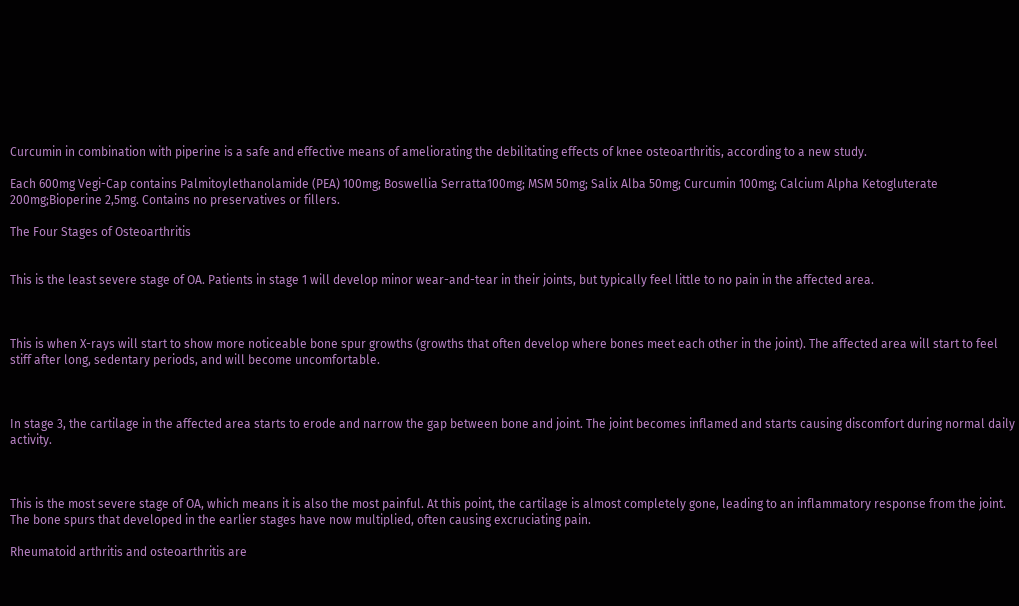Curcumin in combination with piperine is a safe and effective means of ameliorating the debilitating effects of knee osteoarthritis, according to a new study.

Each 600mg Vegi-Cap contains Palmitoylethanolamide (PEA) 100mg; Boswellia Serratta100mg; MSM 50mg; Salix Alba 50mg; Curcumin 100mg; Calcium Alpha Ketogluterate 200mg;Bioperine 2,5mg. Contains no preservatives or fillers.

The Four Stages of Osteoarthritis


This is the least severe stage of OA. Patients in stage 1 will develop minor wear-and-tear in their joints, but typically feel little to no pain in the affected area.



This is when X-rays will start to show more noticeable bone spur growths (growths that often develop where bones meet each other in the joint). The affected area will start to feel stiff after long, sedentary periods, and will become uncomfortable.



In stage 3, the cartilage in the affected area starts to erode and narrow the gap between bone and joint. The joint becomes inflamed and starts causing discomfort during normal daily activity.



This is the most severe stage of OA, which means it is also the most painful. At this point, the cartilage is almost completely gone, leading to an inflammatory response from the joint. The bone spurs that developed in the earlier stages have now multiplied, often causing excruciating pain.

Rheumatoid arthritis and osteoarthritis are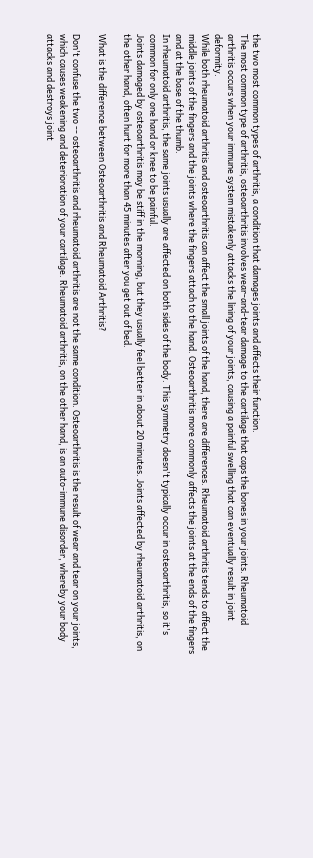the two most common types of arthritis, a condition that damages joints and affects their function.
The most common type of arthritis, osteoarthritis involves wear-and-tear damage to the cartilage that caps the bones in your joints. Rheumatoid arthritis occurs when your immune system mistakenly attacks the lining of your joints, causing a painful swelling that can eventually result in joint deformity.
While both rheumatoid arthritis and osteoarthritis can affect the small joints of the hand, there are differences. Rheumatoid arthritis tends to affect the middle joints of the fingers and the joints where the fingers attach to the hand. Osteoarthritis more commonly affects the joints at the ends of the fingers and at the base of the thumb.
In rheumatoid arthritis, the same joints usually are affected on both sides of the body. This symmetry doesn't typically occur in osteoarthritis, so it's common for only one hand or knee to be painful.
Joints damaged by osteoarthritis may be stiff in the morning, but they usually feel better in about 20 minutes. Joints affected by rheumatoid arthritis, on the other hand, often hurt for more than 45 minutes after you get out of bed.

What is the difference between Osteoarthritis and Rheumatoid Arthritis?

Don't confuse the two -- osteoarthritis and rheumatoid arthritis are not the same condition. Osteoarthritis is the result of wear and tear on your joints, which causes weakening and deterioration of your cartilage. Rheumatoid arthritis, on the other hand, is an auto-immune disorder, whereby your body attacks and destroys joint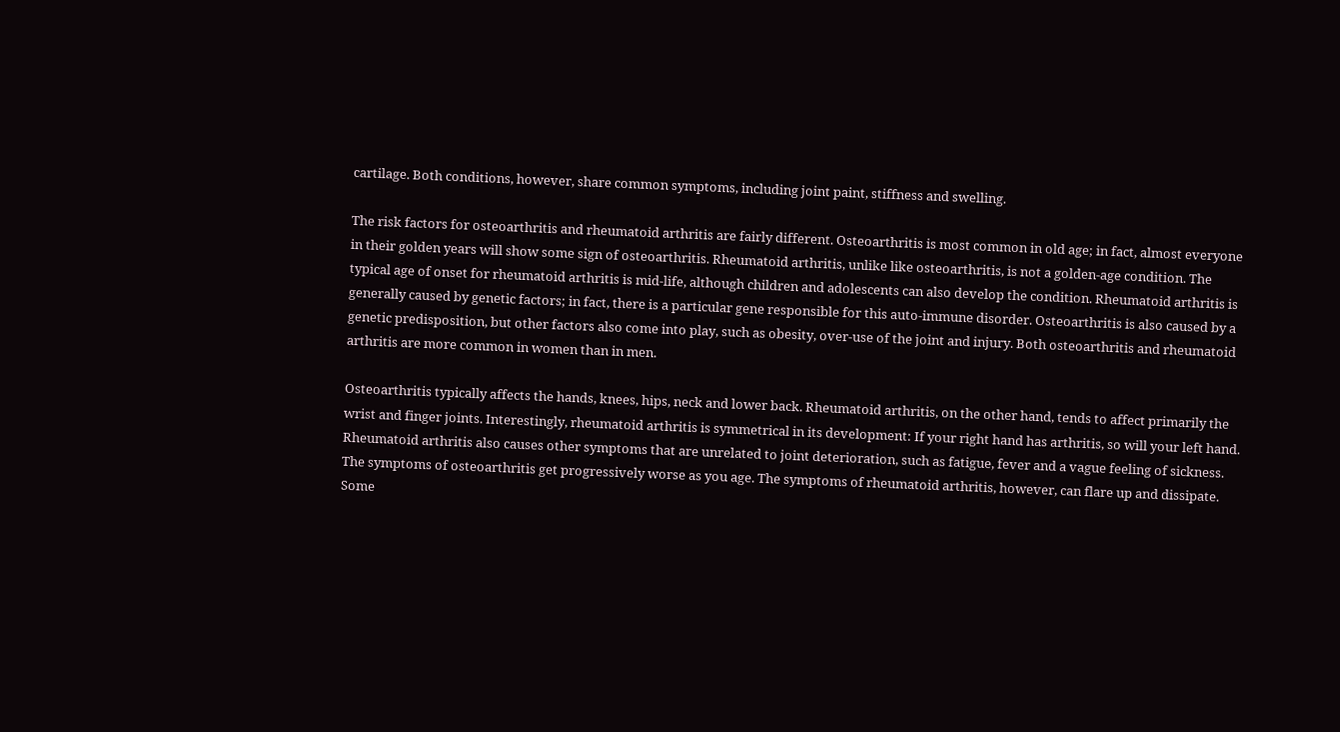cartilage. Both conditions, however, share common symptoms, including joint paint, stiffness and swelling.

The risk factors for osteoarthritis and rheumatoid arthritis are fairly different. Osteoarthritis is most common in old age; in fact, almost everyone in their golden years will show some sign of osteoarthritis. Rheumatoid arthritis, unlike like osteoarthritis, is not a golden-age condition. The typical age of onset for rheumatoid arthritis is mid-life, although children and adolescents can also develop the condition. Rheumatoid arthritis is generally caused by genetic factors; in fact, there is a particular gene responsible for this auto-immune disorder. Osteoarthritis is also caused by a genetic predisposition, but other factors also come into play, such as obesity, over-use of the joint and injury. Both osteoarthritis and rheumatoid arthritis are more common in women than in men.

Osteoarthritis typically affects the hands, knees, hips, neck and lower back. Rheumatoid arthritis, on the other hand, tends to affect primarily the wrist and finger joints. Interestingly, rheumatoid arthritis is symmetrical in its development: If your right hand has arthritis, so will your left hand. Rheumatoid arthritis also causes other symptoms that are unrelated to joint deterioration, such as fatigue, fever and a vague feeling of sickness. The symptoms of osteoarthritis get progressively worse as you age. The symptoms of rheumatoid arthritis, however, can flare up and dissipate. Some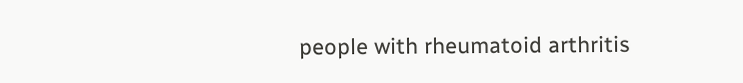people with rheumatoid arthritis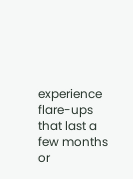experience flare-ups that last a few months or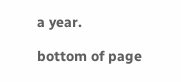a year.

bottom of page